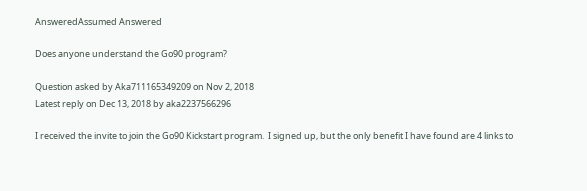AnsweredAssumed Answered

Does anyone understand the Go90 program?

Question asked by Aka711165349209 on Nov 2, 2018
Latest reply on Dec 13, 2018 by aka2237566296

I received the invite to join the Go90 Kickstart program.  I signed up, but the only benefit I have found are 4 links to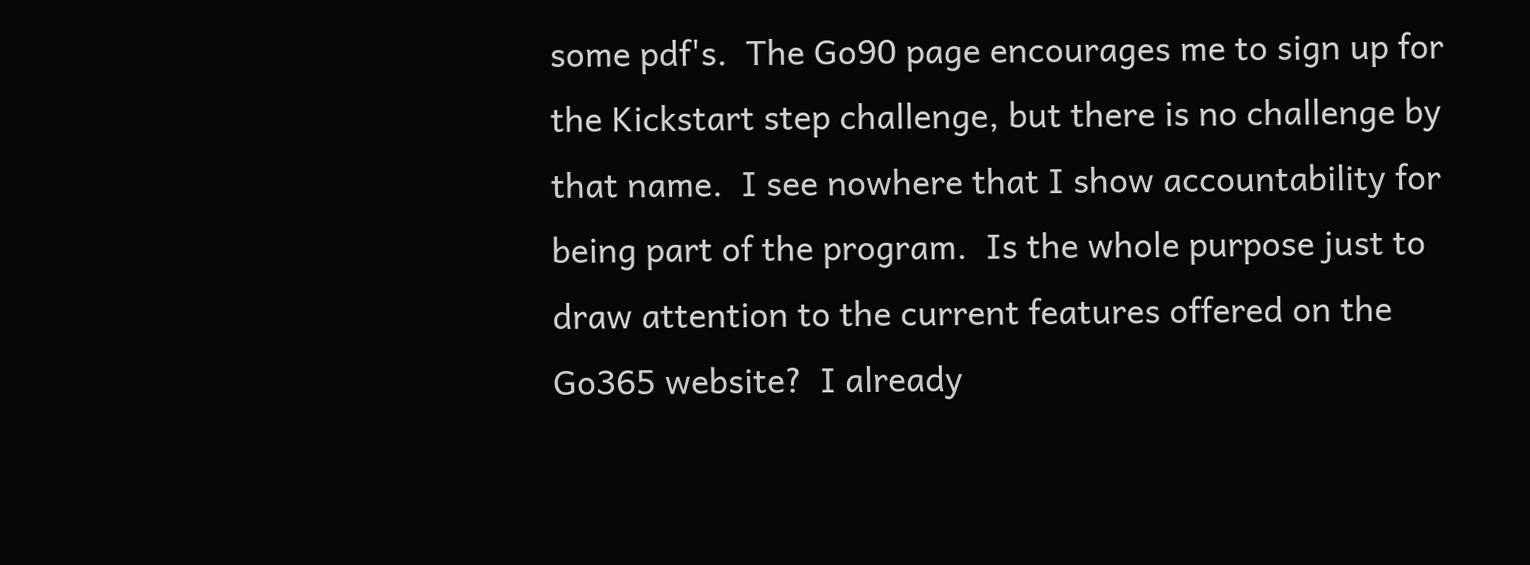some pdf's.  The Go90 page encourages me to sign up for the Kickstart step challenge, but there is no challenge by that name.  I see nowhere that I show accountability for being part of the program.  Is the whole purpose just to draw attention to the current features offered on the Go365 website?  I already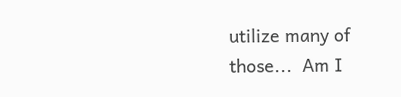utilize many of those...  Am I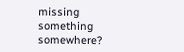missing something somewhere?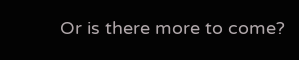Or is there more to come?